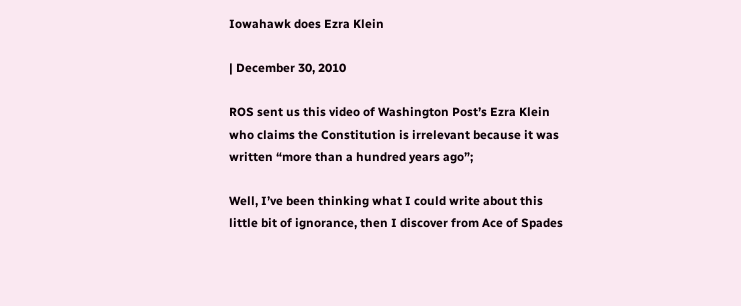Iowahawk does Ezra Klein

| December 30, 2010

ROS sent us this video of Washington Post’s Ezra Klein who claims the Constitution is irrelevant because it was written “more than a hundred years ago”;

Well, I’ve been thinking what I could write about this little bit of ignorance, then I discover from Ace of Spades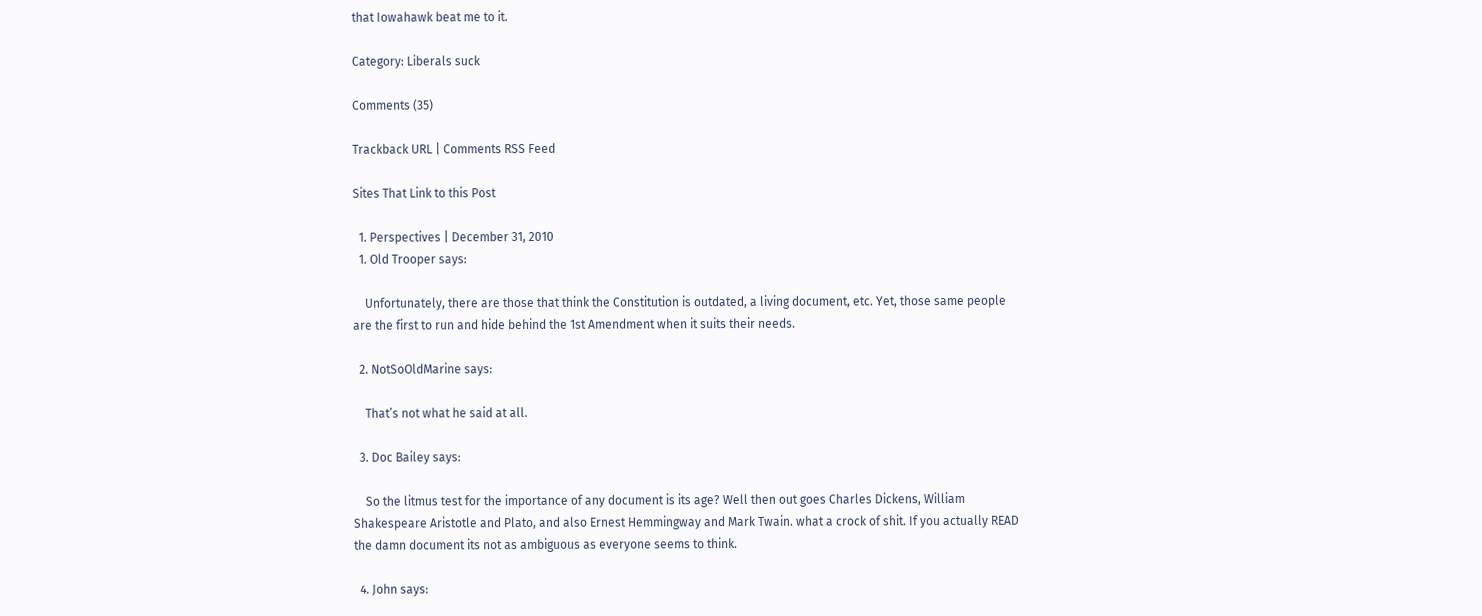that Iowahawk beat me to it.

Category: Liberals suck

Comments (35)

Trackback URL | Comments RSS Feed

Sites That Link to this Post

  1. Perspectives | December 31, 2010
  1. Old Trooper says:

    Unfortunately, there are those that think the Constitution is outdated, a living document, etc. Yet, those same people are the first to run and hide behind the 1st Amendment when it suits their needs.

  2. NotSoOldMarine says:

    That’s not what he said at all.

  3. Doc Bailey says:

    So the litmus test for the importance of any document is its age? Well then out goes Charles Dickens, William Shakespeare Aristotle and Plato, and also Ernest Hemmingway and Mark Twain. what a crock of shit. If you actually READ the damn document its not as ambiguous as everyone seems to think.

  4. John says: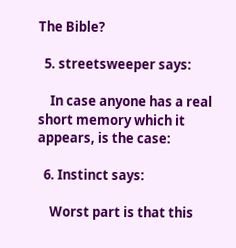The Bible?

  5. streetsweeper says:

    In case anyone has a real short memory which it appears, is the case:

  6. Instinct says:

    Worst part is that this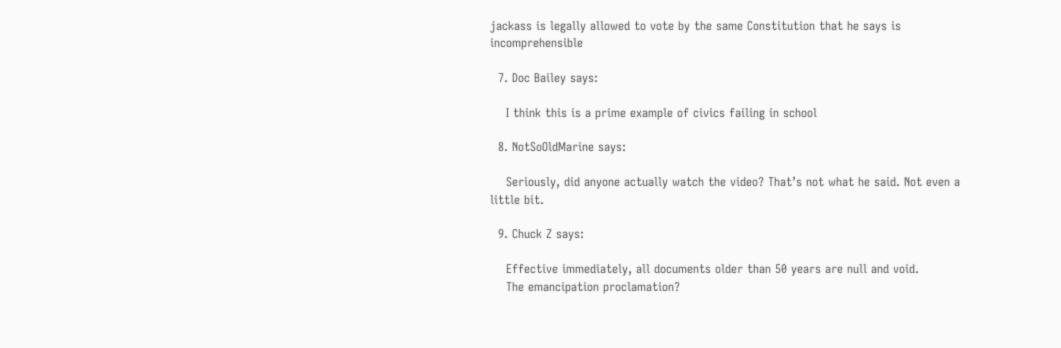jackass is legally allowed to vote by the same Constitution that he says is incomprehensible

  7. Doc Bailey says:

    I think this is a prime example of civics failing in school

  8. NotSoOldMarine says:

    Seriously, did anyone actually watch the video? That’s not what he said. Not even a little bit.

  9. Chuck Z says:

    Effective immediately, all documents older than 50 years are null and void.
    The emancipation proclamation?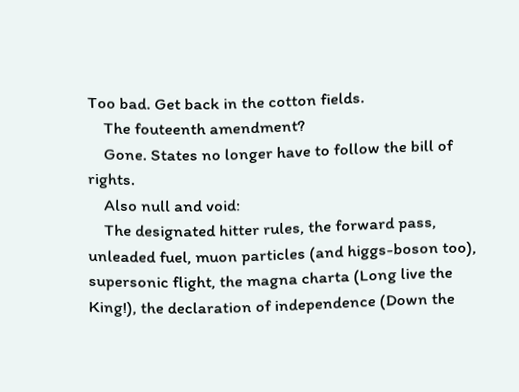Too bad. Get back in the cotton fields.
    The fouteenth amendment?
    Gone. States no longer have to follow the bill of rights.
    Also null and void:
    The designated hitter rules, the forward pass, unleaded fuel, muon particles (and higgs-boson too), supersonic flight, the magna charta (Long live the King!), the declaration of independence (Down the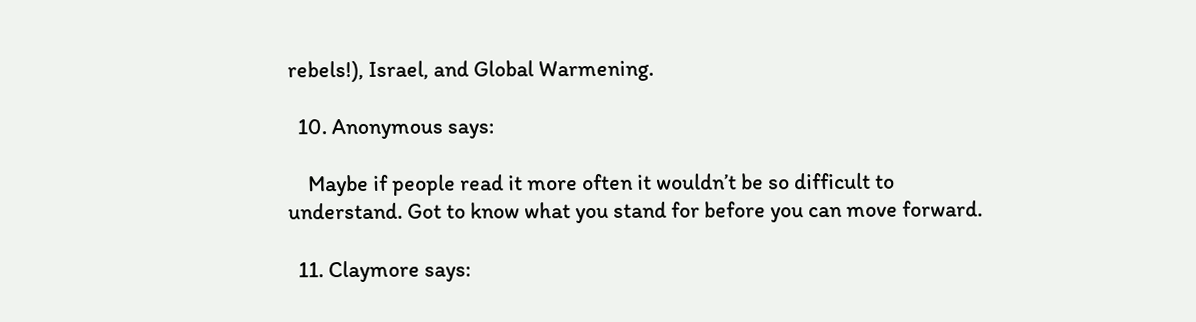rebels!), Israel, and Global Warmening.

  10. Anonymous says:

    Maybe if people read it more often it wouldn’t be so difficult to understand. Got to know what you stand for before you can move forward.

  11. Claymore says: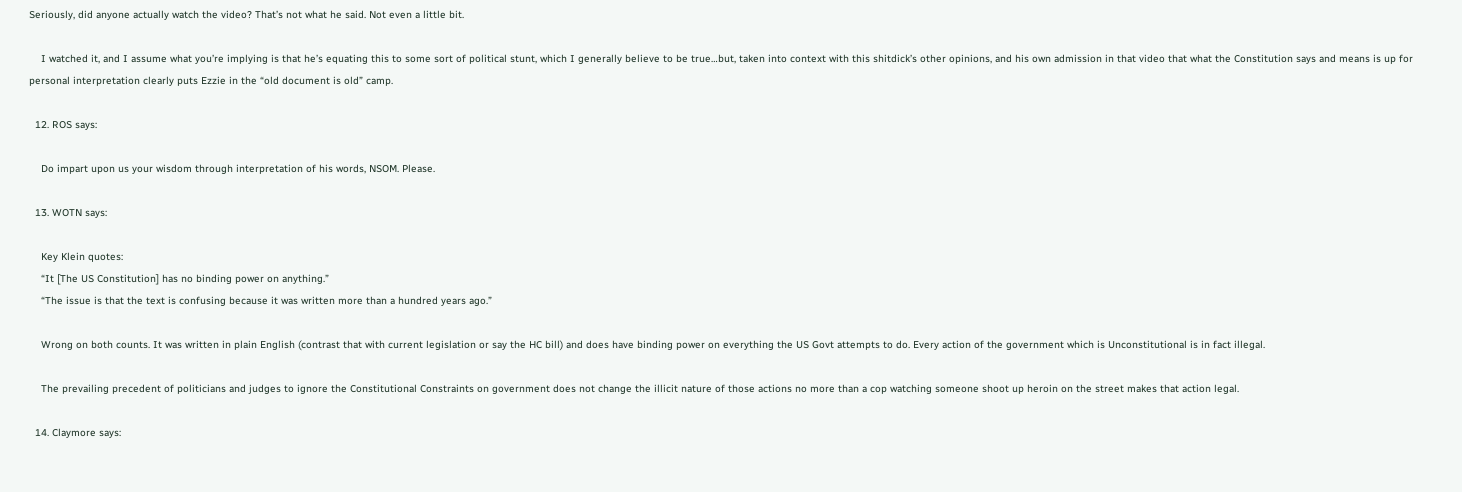Seriously, did anyone actually watch the video? That’s not what he said. Not even a little bit.

    I watched it, and I assume what you’re implying is that he’s equating this to some sort of political stunt, which I generally believe to be true…but, taken into context with this shitdick’s other opinions, and his own admission in that video that what the Constitution says and means is up for personal interpretation clearly puts Ezzie in the “old document is old” camp.

  12. ROS says:

    Do impart upon us your wisdom through interpretation of his words, NSOM. Please.

  13. WOTN says:

    Key Klein quotes:
    “It [The US Constitution] has no binding power on anything.”
    “The issue is that the text is confusing because it was written more than a hundred years ago.”

    Wrong on both counts. It was written in plain English (contrast that with current legislation or say the HC bill) and does have binding power on everything the US Govt attempts to do. Every action of the government which is Unconstitutional is in fact illegal.

    The prevailing precedent of politicians and judges to ignore the Constitutional Constraints on government does not change the illicit nature of those actions no more than a cop watching someone shoot up heroin on the street makes that action legal.

  14. Claymore says: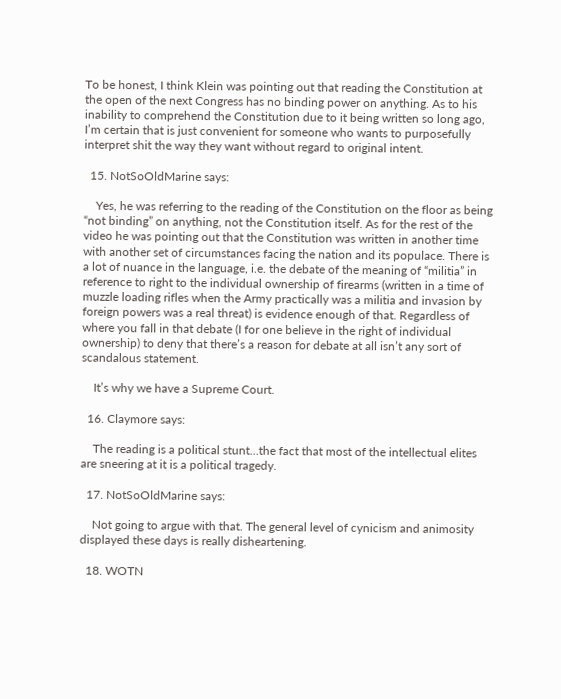To be honest, I think Klein was pointing out that reading the Constitution at the open of the next Congress has no binding power on anything. As to his inability to comprehend the Constitution due to it being written so long ago, I’m certain that is just convenient for someone who wants to purposefully interpret shit the way they want without regard to original intent.

  15. NotSoOldMarine says:

    Yes, he was referring to the reading of the Constitution on the floor as being “not binding” on anything, not the Constitution itself. As for the rest of the video he was pointing out that the Constitution was written in another time with another set of circumstances facing the nation and its populace. There is a lot of nuance in the language, i.e. the debate of the meaning of “militia” in reference to right to the individual ownership of firearms (written in a time of muzzle loading rifles when the Army practically was a militia and invasion by foreign powers was a real threat) is evidence enough of that. Regardless of where you fall in that debate (I for one believe in the right of individual ownership) to deny that there’s a reason for debate at all isn’t any sort of scandalous statement.

    It’s why we have a Supreme Court.

  16. Claymore says:

    The reading is a political stunt…the fact that most of the intellectual elites are sneering at it is a political tragedy.

  17. NotSoOldMarine says:

    Not going to argue with that. The general level of cynicism and animosity displayed these days is really disheartening.

  18. WOTN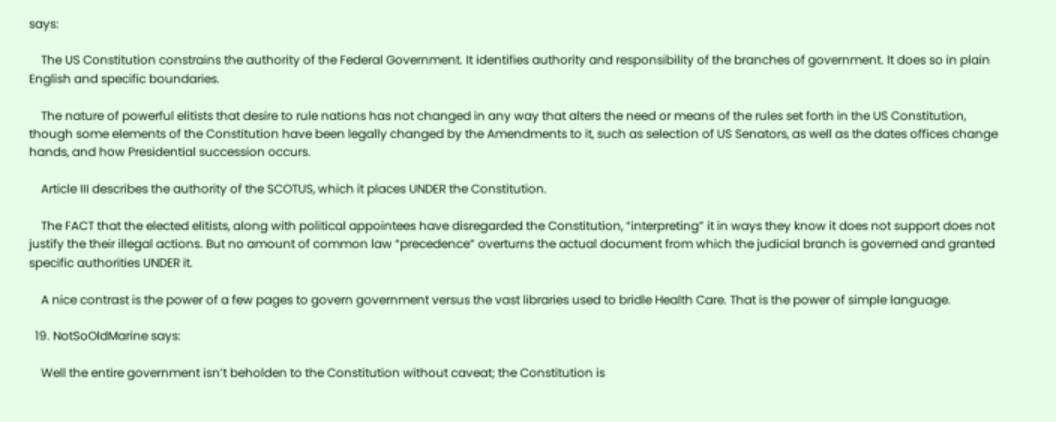says:

    The US Constitution constrains the authority of the Federal Government. It identifies authority and responsibility of the branches of government. It does so in plain English and specific boundaries.

    The nature of powerful elitists that desire to rule nations has not changed in any way that alters the need or means of the rules set forth in the US Constitution, though some elements of the Constitution have been legally changed by the Amendments to it, such as selection of US Senators, as well as the dates offices change hands, and how Presidential succession occurs.

    Article III describes the authority of the SCOTUS, which it places UNDER the Constitution.

    The FACT that the elected elitists, along with political appointees have disregarded the Constitution, “interpreting” it in ways they know it does not support does not justify the their illegal actions. But no amount of common law “precedence” overturns the actual document from which the judicial branch is governed and granted specific authorities UNDER it.

    A nice contrast is the power of a few pages to govern government versus the vast libraries used to bridle Health Care. That is the power of simple language.

  19. NotSoOldMarine says:

    Well the entire government isn’t beholden to the Constitution without caveat; the Constitution is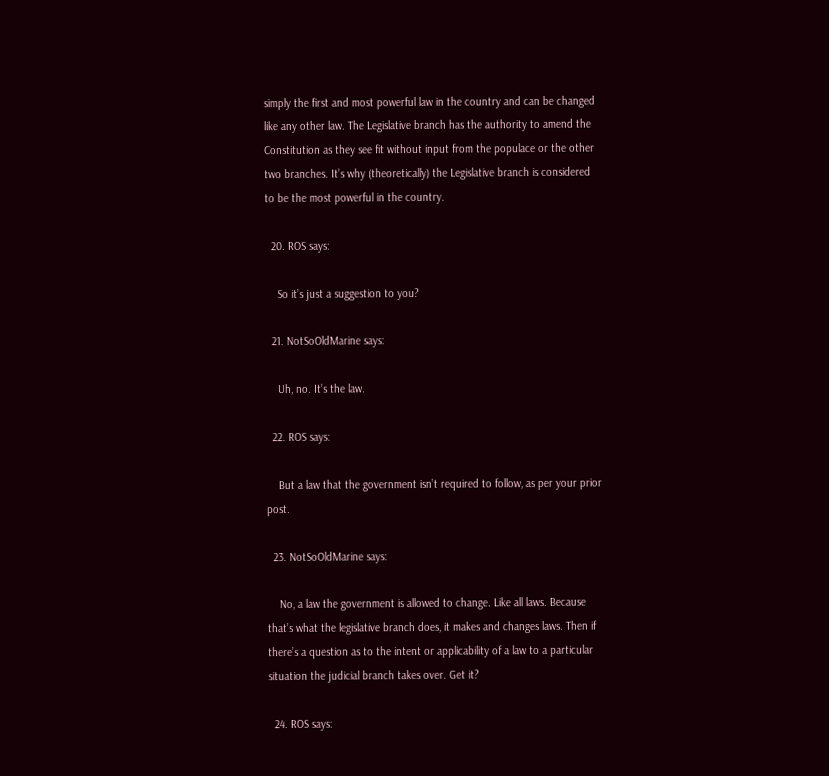simply the first and most powerful law in the country and can be changed like any other law. The Legislative branch has the authority to amend the Constitution as they see fit without input from the populace or the other two branches. It’s why (theoretically) the Legislative branch is considered to be the most powerful in the country.

  20. ROS says:

    So it’s just a suggestion to you?

  21. NotSoOldMarine says:

    Uh, no. It’s the law.

  22. ROS says:

    But a law that the government isn’t required to follow, as per your prior post.

  23. NotSoOldMarine says:

    No, a law the government is allowed to change. Like all laws. Because that’s what the legislative branch does, it makes and changes laws. Then if there’s a question as to the intent or applicability of a law to a particular situation the judicial branch takes over. Get it?

  24. ROS says: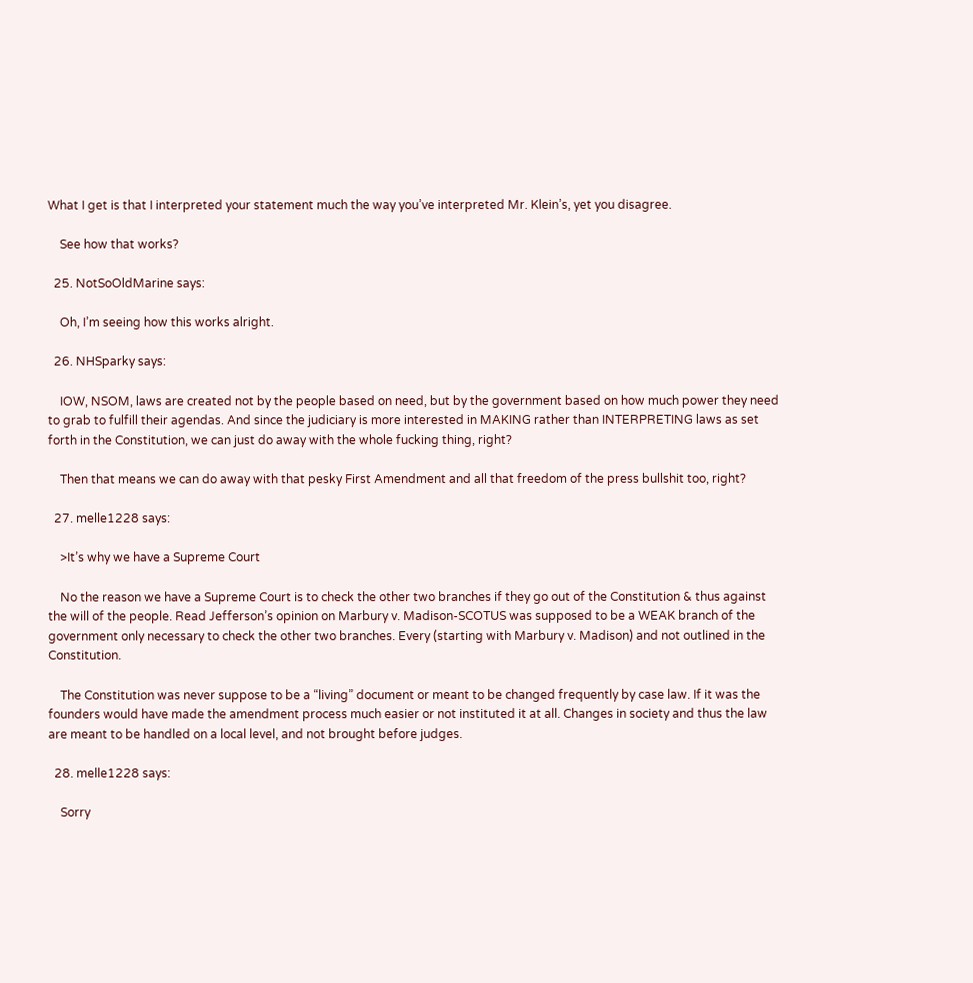What I get is that I interpreted your statement much the way you’ve interpreted Mr. Klein’s, yet you disagree.

    See how that works?

  25. NotSoOldMarine says:

    Oh, I’m seeing how this works alright.

  26. NHSparky says:

    IOW, NSOM, laws are created not by the people based on need, but by the government based on how much power they need to grab to fulfill their agendas. And since the judiciary is more interested in MAKING rather than INTERPRETING laws as set forth in the Constitution, we can just do away with the whole fucking thing, right?

    Then that means we can do away with that pesky First Amendment and all that freedom of the press bullshit too, right?

  27. melle1228 says:

    >It’s why we have a Supreme Court

    No the reason we have a Supreme Court is to check the other two branches if they go out of the Constitution & thus against the will of the people. Read Jefferson’s opinion on Marbury v. Madison-SCOTUS was supposed to be a WEAK branch of the government only necessary to check the other two branches. Every (starting with Marbury v. Madison) and not outlined in the Constitution.

    The Constitution was never suppose to be a “living” document or meant to be changed frequently by case law. If it was the founders would have made the amendment process much easier or not instituted it at all. Changes in society and thus the law are meant to be handled on a local level, and not brought before judges.

  28. melle1228 says:

    Sorry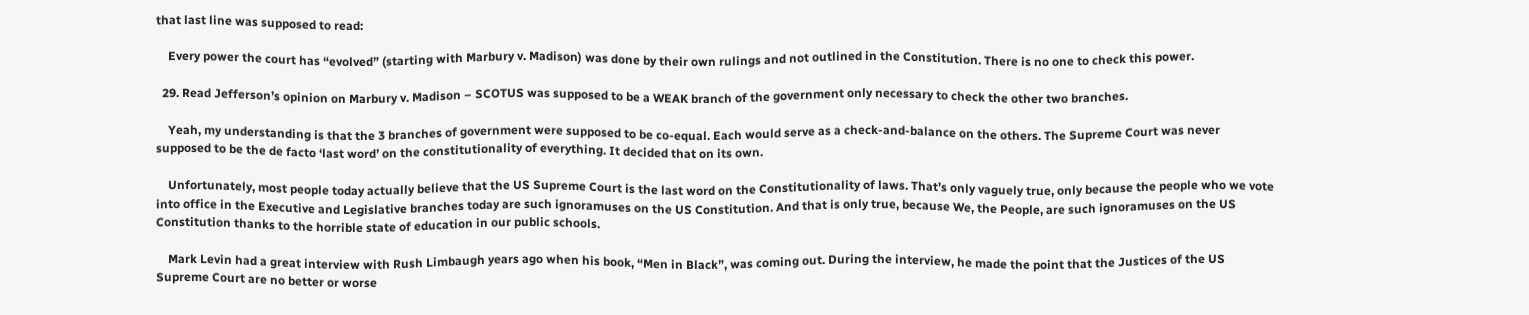that last line was supposed to read:

    Every power the court has “evolved” (starting with Marbury v. Madison) was done by their own rulings and not outlined in the Constitution. There is no one to check this power.

  29. Read Jefferson’s opinion on Marbury v. Madison – SCOTUS was supposed to be a WEAK branch of the government only necessary to check the other two branches.

    Yeah, my understanding is that the 3 branches of government were supposed to be co-equal. Each would serve as a check-and-balance on the others. The Supreme Court was never supposed to be the de facto ‘last word’ on the constitutionality of everything. It decided that on its own.

    Unfortunately, most people today actually believe that the US Supreme Court is the last word on the Constitutionality of laws. That’s only vaguely true, only because the people who we vote into office in the Executive and Legislative branches today are such ignoramuses on the US Constitution. And that is only true, because We, the People, are such ignoramuses on the US Constitution thanks to the horrible state of education in our public schools.

    Mark Levin had a great interview with Rush Limbaugh years ago when his book, “Men in Black”, was coming out. During the interview, he made the point that the Justices of the US Supreme Court are no better or worse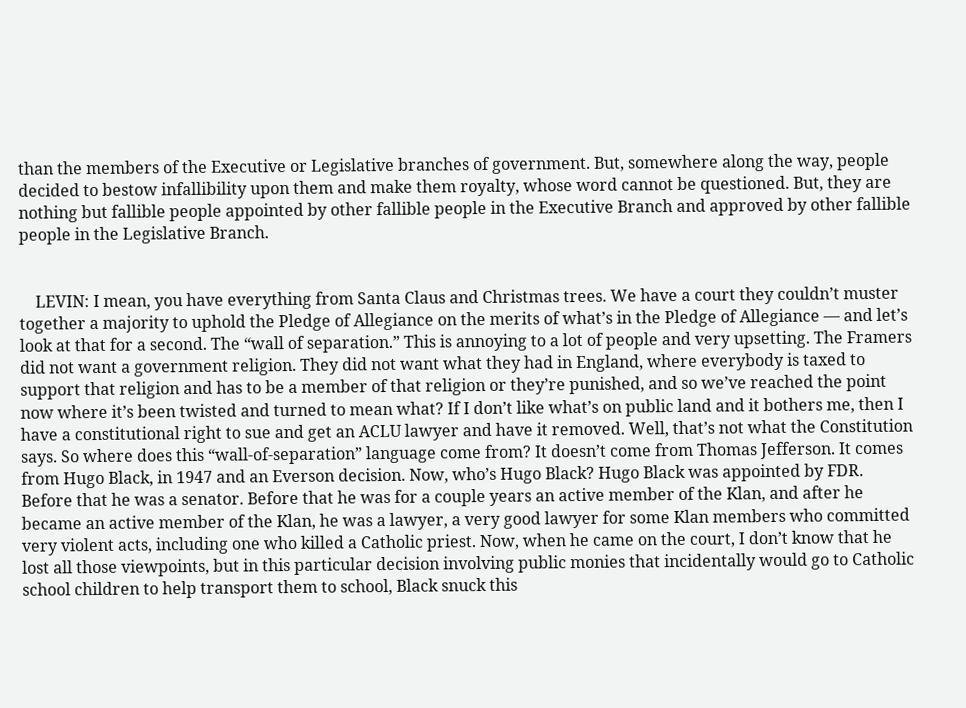than the members of the Executive or Legislative branches of government. But, somewhere along the way, people decided to bestow infallibility upon them and make them royalty, whose word cannot be questioned. But, they are nothing but fallible people appointed by other fallible people in the Executive Branch and approved by other fallible people in the Legislative Branch.


    LEVIN: I mean, you have everything from Santa Claus and Christmas trees. We have a court they couldn’t muster together a majority to uphold the Pledge of Allegiance on the merits of what’s in the Pledge of Allegiance — and let’s look at that for a second. The “wall of separation.” This is annoying to a lot of people and very upsetting. The Framers did not want a government religion. They did not want what they had in England, where everybody is taxed to support that religion and has to be a member of that religion or they’re punished, and so we’ve reached the point now where it’s been twisted and turned to mean what? If I don’t like what’s on public land and it bothers me, then I have a constitutional right to sue and get an ACLU lawyer and have it removed. Well, that’s not what the Constitution says. So where does this “wall-of-separation” language come from? It doesn’t come from Thomas Jefferson. It comes from Hugo Black, in 1947 and an Everson decision. Now, who’s Hugo Black? Hugo Black was appointed by FDR. Before that he was a senator. Before that he was for a couple years an active member of the Klan, and after he became an active member of the Klan, he was a lawyer, a very good lawyer for some Klan members who committed very violent acts, including one who killed a Catholic priest. Now, when he came on the court, I don’t know that he lost all those viewpoints, but in this particular decision involving public monies that incidentally would go to Catholic school children to help transport them to school, Black snuck this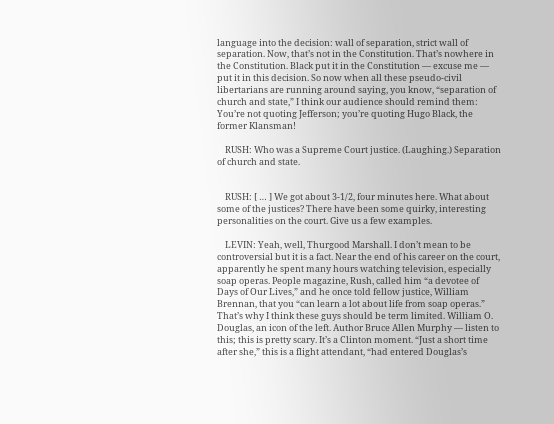language into the decision: wall of separation, strict wall of separation. Now, that’s not in the Constitution. That’s nowhere in the Constitution. Black put it in the Constitution — excuse me — put it in this decision. So now when all these pseudo-civil libertarians are running around saying, you know, “separation of church and state,” I think our audience should remind them: You’re not quoting Jefferson; you’re quoting Hugo Black, the former Klansman!

    RUSH: Who was a Supreme Court justice. (Laughing.) Separation of church and state.


    RUSH: [ … ] We got about 3-1/2, four minutes here. What about some of the justices? There have been some quirky, interesting personalities on the court. Give us a few examples.

    LEVIN: Yeah, well, Thurgood Marshall. I don’t mean to be controversial but it is a fact. Near the end of his career on the court, apparently he spent many hours watching television, especially soap operas. People magazine, Rush, called him “a devotee of Days of Our Lives,” and he once told fellow justice, William Brennan, that you “can learn a lot about life from soap operas.” That’s why I think these guys should be term limited. William O. Douglas, an icon of the left. Author Bruce Allen Murphy — listen to this; this is pretty scary. It’s a Clinton moment. “Just a short time after she,” this is a flight attendant, “had entered Douglas’s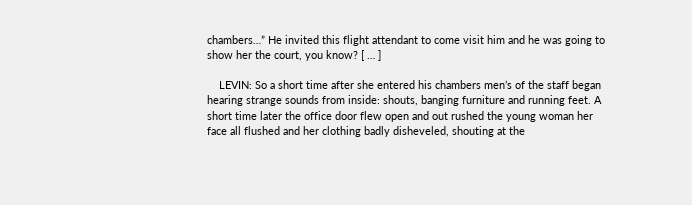chambers…” He invited this flight attendant to come visit him and he was going to show her the court, you know? [ … ]

    LEVIN: So a short time after she entered his chambers men’s of the staff began hearing strange sounds from inside: shouts, banging furniture and running feet. A short time later the office door flew open and out rushed the young woman her face all flushed and her clothing badly disheveled, shouting at the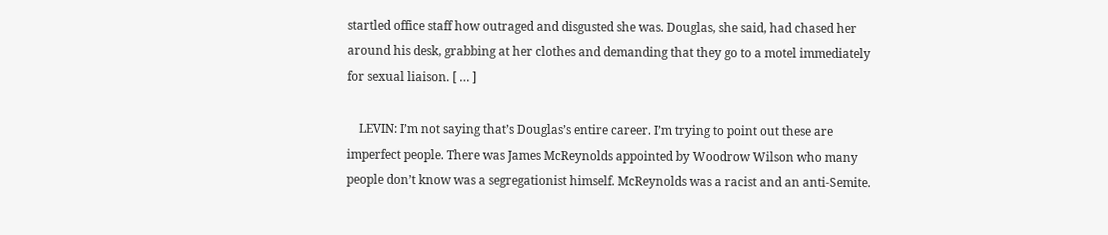startled office staff how outraged and disgusted she was. Douglas, she said, had chased her around his desk, grabbing at her clothes and demanding that they go to a motel immediately for sexual liaison. [ … ]

    LEVIN: I’m not saying that’s Douglas’s entire career. I’m trying to point out these are imperfect people. There was James McReynolds appointed by Woodrow Wilson who many people don’t know was a segregationist himself. McReynolds was a racist and an anti-Semite.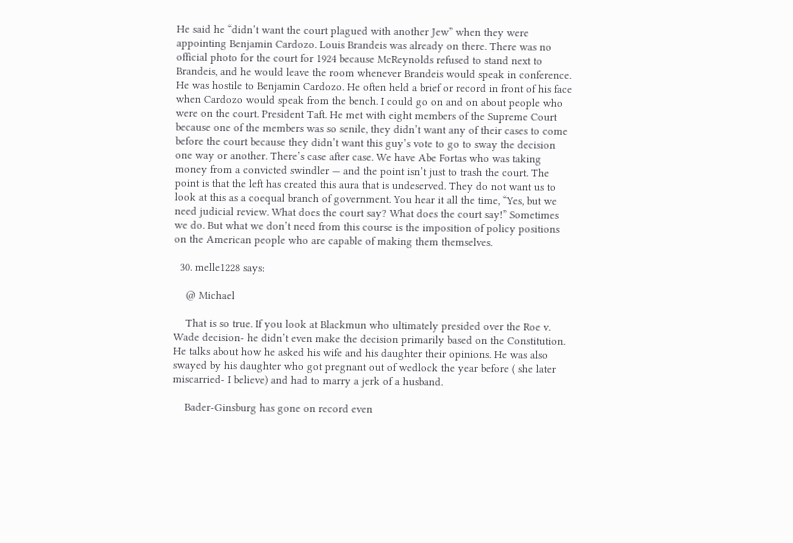He said he “didn’t want the court plagued with another Jew” when they were appointing Benjamin Cardozo. Louis Brandeis was already on there. There was no official photo for the court for 1924 because McReynolds refused to stand next to Brandeis, and he would leave the room whenever Brandeis would speak in conference. He was hostile to Benjamin Cardozo. He often held a brief or record in front of his face when Cardozo would speak from the bench. I could go on and on about people who were on the court. President Taft. He met with eight members of the Supreme Court because one of the members was so senile, they didn’t want any of their cases to come before the court because they didn’t want this guy’s vote to go to sway the decision one way or another. There’s case after case. We have Abe Fortas who was taking money from a convicted swindler — and the point isn’t just to trash the court. The point is that the left has created this aura that is undeserved. They do not want us to look at this as a coequal branch of government. You hear it all the time, “Yes, but we need judicial review. What does the court say? What does the court say!” Sometimes we do. But what we don’t need from this course is the imposition of policy positions on the American people who are capable of making them themselves.

  30. melle1228 says:

    @ Michael

    That is so true. If you look at Blackmun who ultimately presided over the Roe v. Wade decision- he didn’t even make the decision primarily based on the Constitution. He talks about how he asked his wife and his daughter their opinions. He was also swayed by his daughter who got pregnant out of wedlock the year before ( she later miscarried- I believe) and had to marry a jerk of a husband.

    Bader-Ginsburg has gone on record even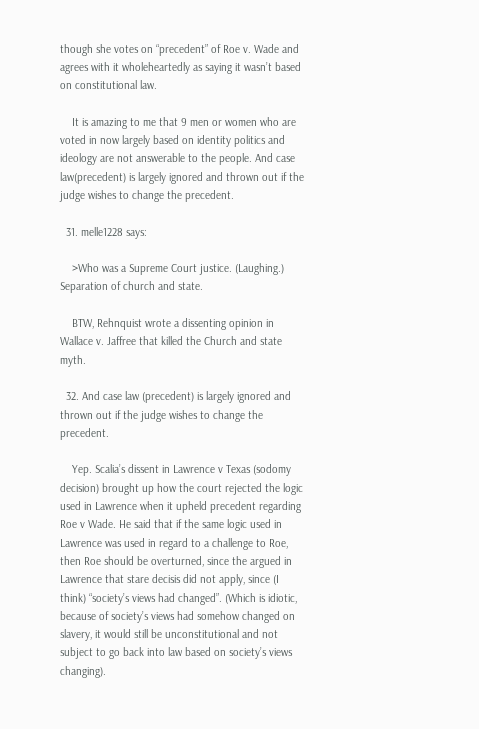though she votes on “precedent” of Roe v. Wade and agrees with it wholeheartedly as saying it wasn’t based on constitutional law.

    It is amazing to me that 9 men or women who are voted in now largely based on identity politics and ideology are not answerable to the people. And case law(precedent) is largely ignored and thrown out if the judge wishes to change the precedent.

  31. melle1228 says:

    >Who was a Supreme Court justice. (Laughing.) Separation of church and state.

    BTW, Rehnquist wrote a dissenting opinion in Wallace v. Jaffree that killed the Church and state myth.

  32. And case law (precedent) is largely ignored and thrown out if the judge wishes to change the precedent.

    Yep. Scalia’s dissent in Lawrence v Texas (sodomy decision) brought up how the court rejected the logic used in Lawrence when it upheld precedent regarding Roe v Wade. He said that if the same logic used in Lawrence was used in regard to a challenge to Roe, then Roe should be overturned, since the argued in Lawrence that stare decisis did not apply, since (I think) “society’s views had changed”. (Which is idiotic, because of society’s views had somehow changed on slavery, it would still be unconstitutional and not subject to go back into law based on society’s views changing).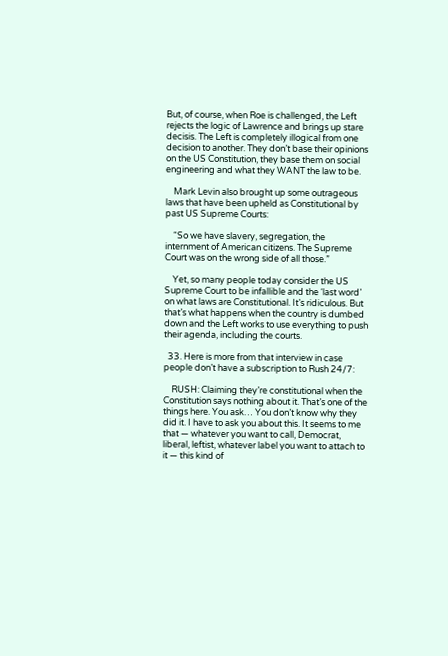But, of course, when Roe is challenged, the Left rejects the logic of Lawrence and brings up stare decisis. The Left is completely illogical from one decision to another. They don’t base their opinions on the US Constitution, they base them on social engineering and what they WANT the law to be.

    Mark Levin also brought up some outrageous laws that have been upheld as Constitutional by past US Supreme Courts:

    “So we have slavery, segregation, the internment of American citizens. The Supreme Court was on the wrong side of all those.”

    Yet, so many people today consider the US Supreme Court to be infallible and the ‘last word’ on what laws are Constitutional. It’s ridiculous. But that’s what happens when the country is dumbed down and the Left works to use everything to push their agenda, including the courts.

  33. Here is more from that interview in case people don’t have a subscription to Rush 24/7:

    RUSH: Claiming they’re constitutional when the Constitution says nothing about it. That’s one of the things here. You ask… You don’t know why they did it. I have to ask you about this. It seems to me that — whatever you want to call, Democrat, liberal, leftist, whatever label you want to attach to it — this kind of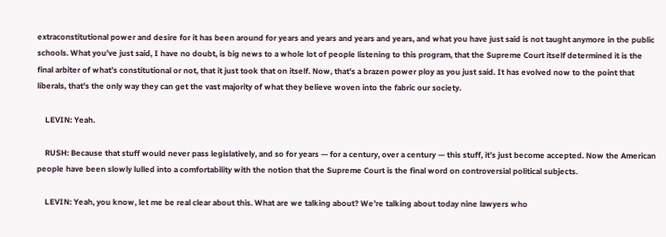extraconstitutional power and desire for it has been around for years and years and years and years, and what you have just said is not taught anymore in the public schools. What you’ve just said, I have no doubt, is big news to a whole lot of people listening to this program, that the Supreme Court itself determined it is the final arbiter of what’s constitutional or not, that it just took that on itself. Now, that’s a brazen power ploy as you just said. It has evolved now to the point that liberals, that’s the only way they can get the vast majority of what they believe woven into the fabric our society.

    LEVIN: Yeah.

    RUSH: Because that stuff would never pass legislatively, and so for years — for a century, over a century — this stuff, it’s just become accepted. Now the American people have been slowly lulled into a comfortability with the notion that the Supreme Court is the final word on controversial political subjects.

    LEVIN: Yeah, you know, let me be real clear about this. What are we talking about? We’re talking about today nine lawyers who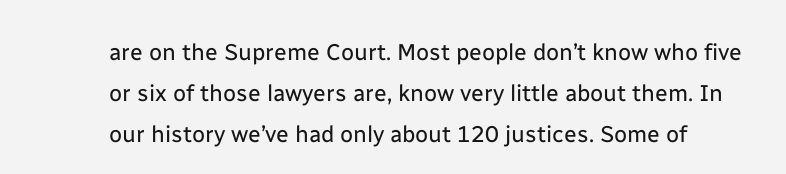are on the Supreme Court. Most people don’t know who five or six of those lawyers are, know very little about them. In our history we’ve had only about 120 justices. Some of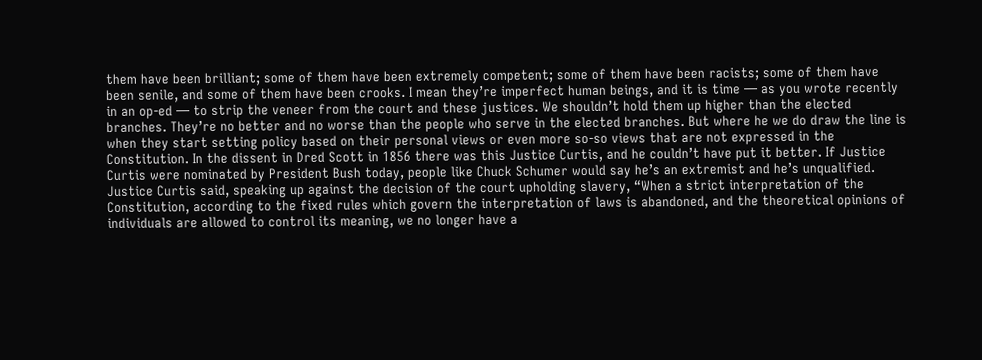them have been brilliant; some of them have been extremely competent; some of them have been racists; some of them have been senile, and some of them have been crooks. I mean they’re imperfect human beings, and it is time — as you wrote recently in an op-ed — to strip the veneer from the court and these justices. We shouldn’t hold them up higher than the elected branches. They’re no better and no worse than the people who serve in the elected branches. But where he we do draw the line is when they start setting policy based on their personal views or even more so-so views that are not expressed in the Constitution. In the dissent in Dred Scott in 1856 there was this Justice Curtis, and he couldn’t have put it better. If Justice Curtis were nominated by President Bush today, people like Chuck Schumer would say he’s an extremist and he’s unqualified. Justice Curtis said, speaking up against the decision of the court upholding slavery, “When a strict interpretation of the Constitution, according to the fixed rules which govern the interpretation of laws is abandoned, and the theoretical opinions of individuals are allowed to control its meaning, we no longer have a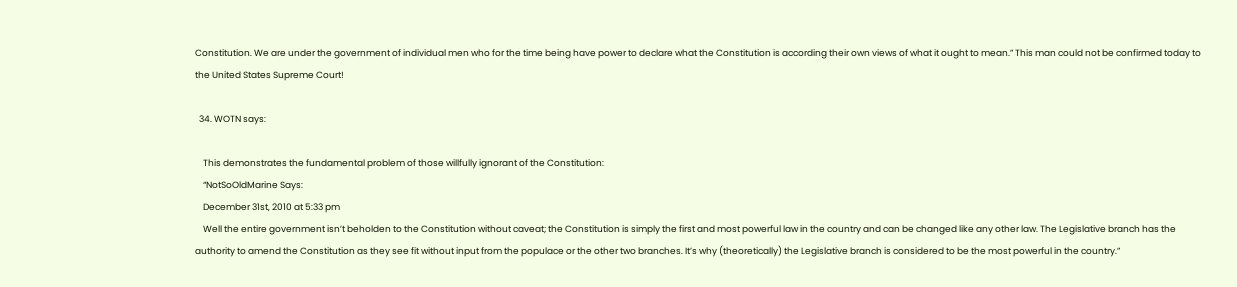Constitution. We are under the government of individual men who for the time being have power to declare what the Constitution is according their own views of what it ought to mean.” This man could not be confirmed today to the United States Supreme Court!

  34. WOTN says:

    This demonstrates the fundamental problem of those willfully ignorant of the Constitution:
    “NotSoOldMarine Says:
    December 31st, 2010 at 5:33 pm
    Well the entire government isn’t beholden to the Constitution without caveat; the Constitution is simply the first and most powerful law in the country and can be changed like any other law. The Legislative branch has the authority to amend the Constitution as they see fit without input from the populace or the other two branches. It’s why (theoretically) the Legislative branch is considered to be the most powerful in the country.”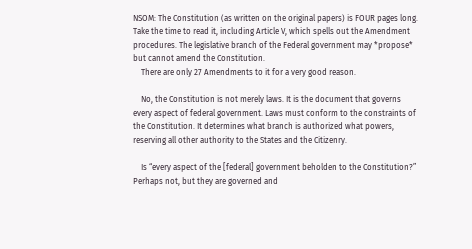NSOM: The Constitution (as written on the original papers) is FOUR pages long. Take the time to read it, including Article V, which spells out the Amendment procedures. The legislative branch of the Federal government may *propose* but cannot amend the Constitution.
    There are only 27 Amendments to it for a very good reason.

    No, the Constitution is not merely laws. It is the document that governs every aspect of federal government. Laws must conform to the constraints of the Constitution. It determines what branch is authorized what powers, reserving all other authority to the States and the Citizenry.

    Is “every aspect of the [federal] government beholden to the Constitution?” Perhaps not, but they are governed and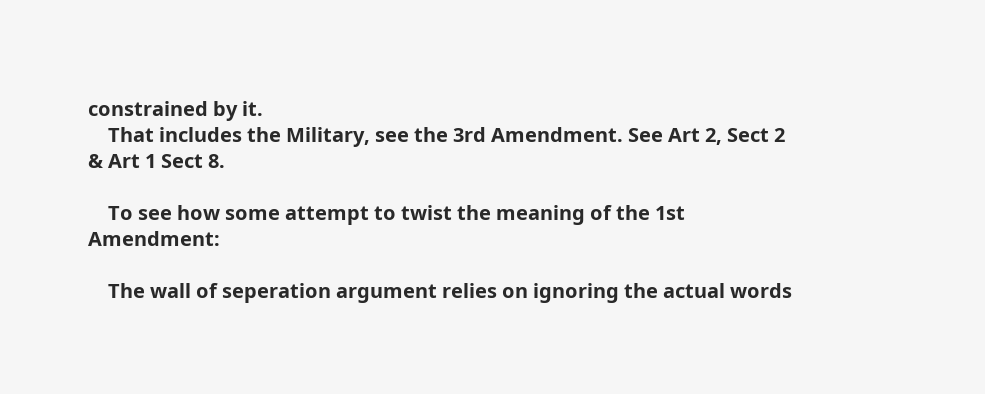constrained by it.
    That includes the Military, see the 3rd Amendment. See Art 2, Sect 2 & Art 1 Sect 8.

    To see how some attempt to twist the meaning of the 1st Amendment:

    The wall of seperation argument relies on ignoring the actual words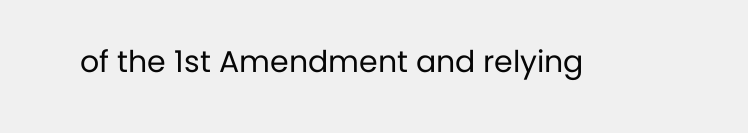of the 1st Amendment and relying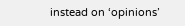instead on ‘opinions’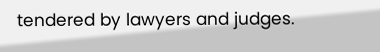tendered by lawyers and judges.